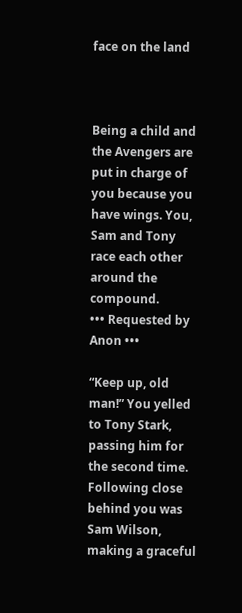face on the land



Being a child and the Avengers are put in charge of you because you have wings. You, Sam and Tony race each other around the compound.
••• Requested by Anon •••

“Keep up, old man!” You yelled to Tony Stark, passing him for the second time. Following close behind you was Sam Wilson, making a graceful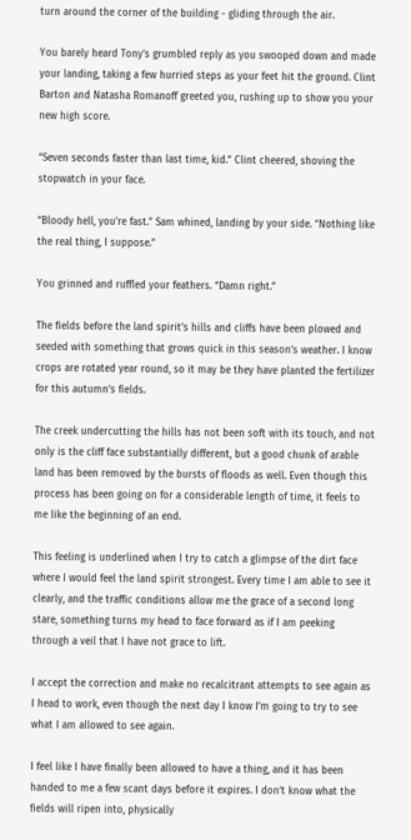turn around the corner of the building - gliding through the air.

You barely heard Tony’s grumbled reply as you swooped down and made your landing, taking a few hurried steps as your feet hit the ground. Clint Barton and Natasha Romanoff greeted you, rushing up to show you your new high score.

“Seven seconds faster than last time, kid.” Clint cheered, shoving the stopwatch in your face.

“Bloody hell, you’re fast.” Sam whined, landing by your side. “Nothing like the real thing, I suppose.”

You grinned and ruffled your feathers. “Damn right.”

The fields before the land spirit’s hills and cliffs have been plowed and seeded with something that grows quick in this season’s weather. I know crops are rotated year round, so it may be they have planted the fertilizer for this autumn’s fields.

The creek undercutting the hills has not been soft with its touch, and not only is the cliff face substantially different, but a good chunk of arable land has been removed by the bursts of floods as well. Even though this process has been going on for a considerable length of time, it feels to me like the beginning of an end.

This feeling is underlined when I try to catch a glimpse of the dirt face where I would feel the land spirit strongest. Every time I am able to see it clearly, and the traffic conditions allow me the grace of a second long stare, something turns my head to face forward as if I am peeking through a veil that I have not grace to lift.

I accept the correction and make no recalcitrant attempts to see again as I head to work, even though the next day I know I’m going to try to see what I am allowed to see again.

I feel like I have finally been allowed to have a thing, and it has been handed to me a few scant days before it expires. I don’t know what the fields will ripen into, physically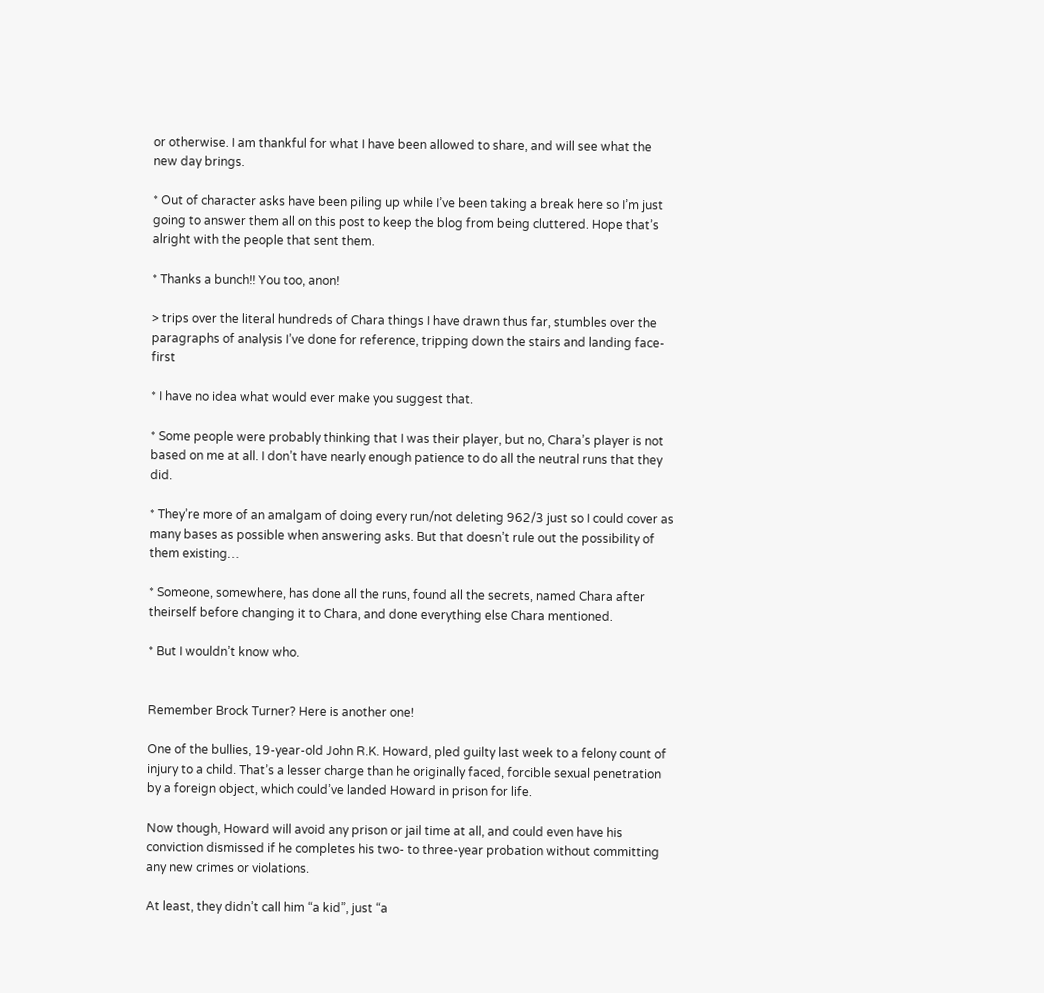or otherwise. I am thankful for what I have been allowed to share, and will see what the new day brings.

* Out of character asks have been piling up while I’ve been taking a break here so I’m just going to answer them all on this post to keep the blog from being cluttered. Hope that’s alright with the people that sent them.

* Thanks a bunch!! You too, anon!

> trips over the literal hundreds of Chara things I have drawn thus far, stumbles over the paragraphs of analysis I’ve done for reference, tripping down the stairs and landing face-first

* I have no idea what would ever make you suggest that.

* Some people were probably thinking that I was their player, but no, Chara’s player is not based on me at all. I don’t have nearly enough patience to do all the neutral runs that they did.

* They’re more of an amalgam of doing every run/not deleting 962/3 just so I could cover as many bases as possible when answering asks. But that doesn’t rule out the possibility of them existing…

* Someone, somewhere, has done all the runs, found all the secrets, named Chara after theirself before changing it to Chara, and done everything else Chara mentioned.

* But I wouldn’t know who.


Remember Brock Turner? Here is another one!

One of the bullies, 19-year-old John R.K. Howard, pled guilty last week to a felony count of injury to a child. That’s a lesser charge than he originally faced, forcible sexual penetration by a foreign object, which could’ve landed Howard in prison for life.

Now though, Howard will avoid any prison or jail time at all, and could even have his conviction dismissed if he completes his two- to three-year probation without committing any new crimes or violations.

At least, they didn’t call him “a kid”, just “a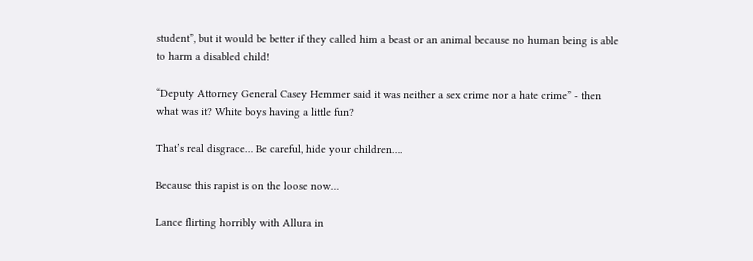student”, but it would be better if they called him a beast or an animal because no human being is able to harm a disabled child!

“Deputy Attorney General Casey Hemmer said it was neither a sex crime nor a hate crime” - then what was it? White boys having a little fun?

That’s real disgrace… Be careful, hide your children….

Because this rapist is on the loose now…

Lance flirting horribly with Allura in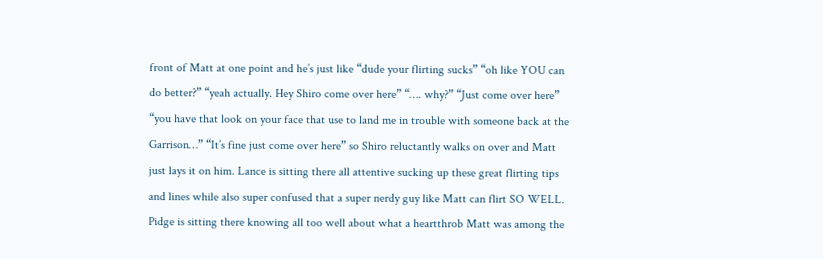front of Matt at one point and he’s just like “dude your flirting sucks” “oh like YOU can do better?” “yeah actually. Hey Shiro come over here” “…. why?” “Just come over here” “you have that look on your face that use to land me in trouble with someone back at the Garrison…” “It’s fine just come over here” so Shiro reluctantly walks on over and Matt just lays it on him. Lance is sitting there all attentive sucking up these great flirting tips and lines while also super confused that a super nerdy guy like Matt can flirt SO WELL. Pidge is sitting there knowing all too well about what a heartthrob Matt was among the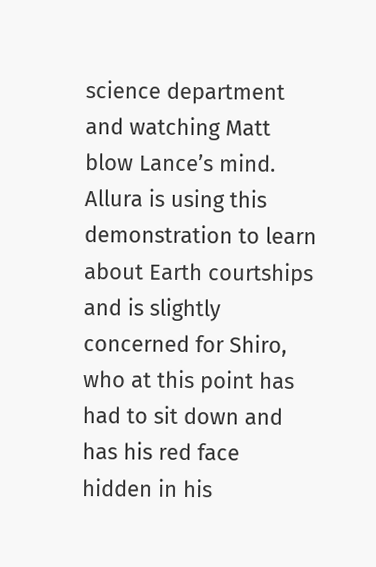science department and watching Matt blow Lance’s mind. Allura is using this demonstration to learn about Earth courtships and is slightly concerned for Shiro, who at this point has had to sit down and has his red face hidden in his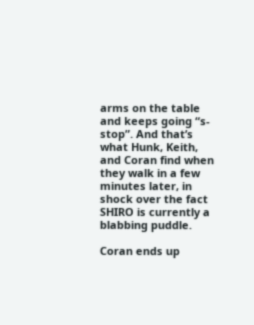arms on the table and keeps going “s-stop”. And that’s what Hunk, Keith, and Coran find when they walk in a few minutes later, in shock over the fact SHIRO is currently a blabbing puddle.

Coran ends up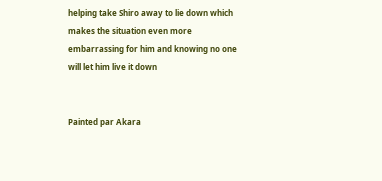helping take Shiro away to lie down which makes the situation even more embarrassing for him and knowing no one will let him live it down


Painted par Akara